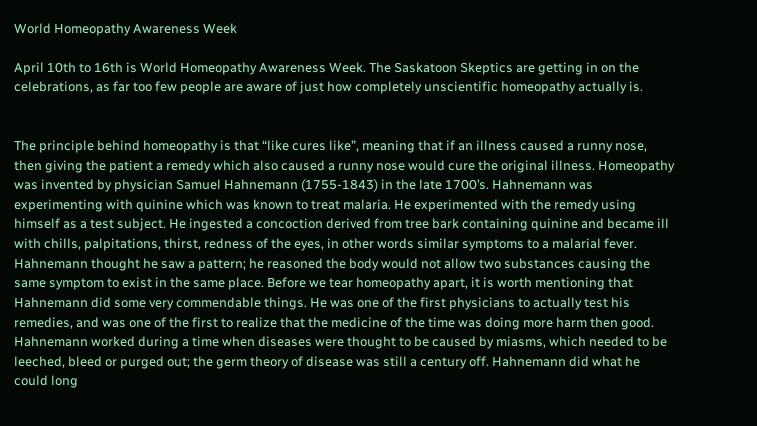World Homeopathy Awareness Week

April 10th to 16th is World Homeopathy Awareness Week. The Saskatoon Skeptics are getting in on the celebrations, as far too few people are aware of just how completely unscientific homeopathy actually is.


The principle behind homeopathy is that “like cures like”, meaning that if an illness caused a runny nose, then giving the patient a remedy which also caused a runny nose would cure the original illness. Homeopathy was invented by physician Samuel Hahnemann (1755-1843) in the late 1700’s. Hahnemann was experimenting with quinine which was known to treat malaria. He experimented with the remedy using himself as a test subject. He ingested a concoction derived from tree bark containing quinine and became ill with chills, palpitations, thirst, redness of the eyes, in other words similar symptoms to a malarial fever. Hahnemann thought he saw a pattern; he reasoned the body would not allow two substances causing the same symptom to exist in the same place. Before we tear homeopathy apart, it is worth mentioning that Hahnemann did some very commendable things. He was one of the first physicians to actually test his remedies, and was one of the first to realize that the medicine of the time was doing more harm then good. Hahnemann worked during a time when diseases were thought to be caused by miasms, which needed to be leeched, bleed or purged out; the germ theory of disease was still a century off. Hahnemann did what he could long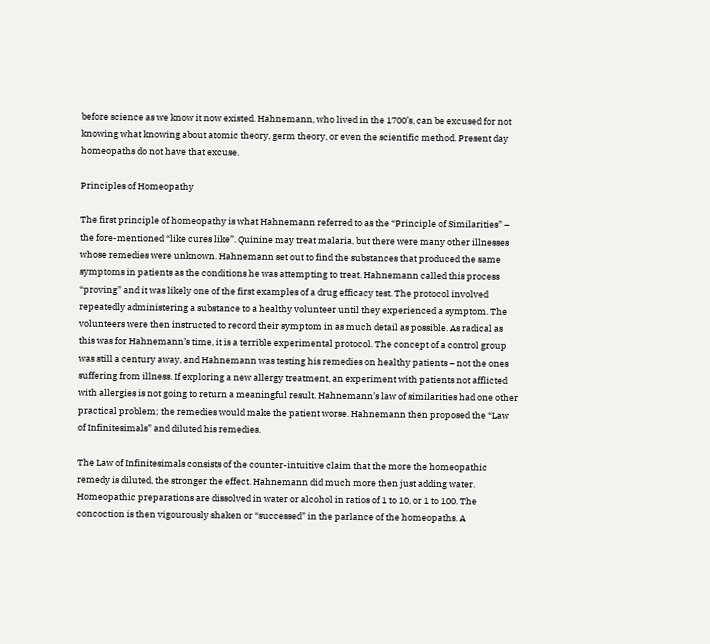before science as we know it now existed. Hahnemann, who lived in the 1700’s, can be excused for not knowing what knowing about atomic theory, germ theory, or even the scientific method. Present day homeopaths do not have that excuse.

Principles of Homeopathy

The first principle of homeopathy is what Hahnemann referred to as the “Principle of Similarities” – the fore-mentioned “like cures like”. Quinine may treat malaria, but there were many other illnesses whose remedies were unknown. Hahnemann set out to find the substances that produced the same symptoms in patients as the conditions he was attempting to treat. Hahnemann called this process “proving” and it was likely one of the first examples of a drug efficacy test. The protocol involved repeatedly administering a substance to a healthy volunteer until they experienced a symptom. The volunteers were then instructed to record their symptom in as much detail as possible. As radical as this was for Hahnemann’s time, it is a terrible experimental protocol. The concept of a control group was still a century away, and Hahnemann was testing his remedies on healthy patients – not the ones suffering from illness. If exploring a new allergy treatment, an experiment with patients not afflicted with allergies is not going to return a meaningful result. Hahnemann’s law of similarities had one other practical problem; the remedies would make the patient worse. Hahnemann then proposed the “Law of Infinitesimals” and diluted his remedies.

The Law of Infinitesimals consists of the counter-intuitive claim that the more the homeopathic remedy is diluted, the stronger the effect. Hahnemann did much more then just adding water. Homeopathic preparations are dissolved in water or alcohol in ratios of 1 to 10, or 1 to 100. The concoction is then vigourously shaken or “successed” in the parlance of the homeopaths. A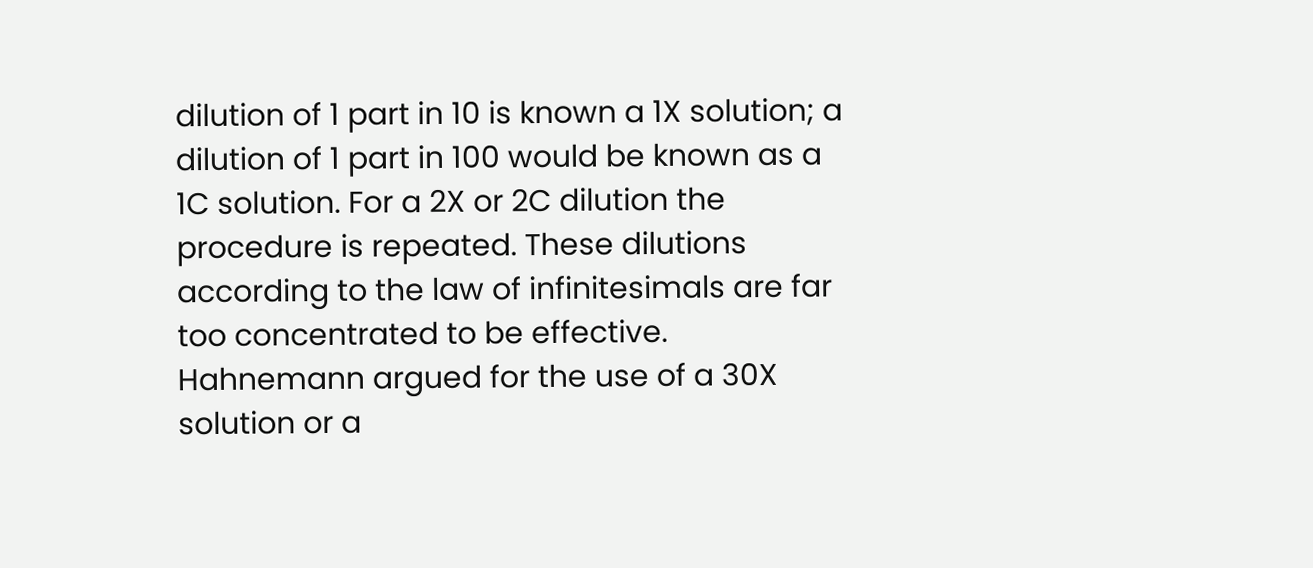dilution of 1 part in 10 is known a 1X solution; a dilution of 1 part in 100 would be known as a 1C solution. For a 2X or 2C dilution the procedure is repeated. These dilutions according to the law of infinitesimals are far too concentrated to be effective. Hahnemann argued for the use of a 30X solution or a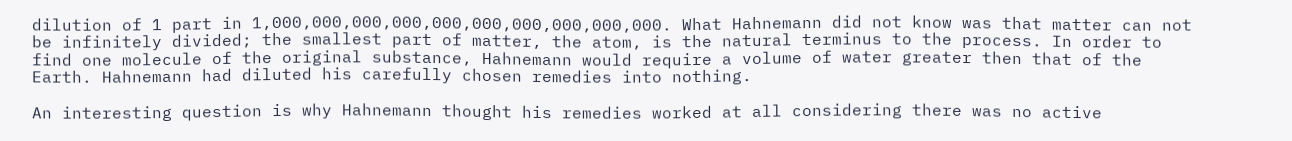dilution of 1 part in 1,000,000,000,000,000,000,000,000,000,000. What Hahnemann did not know was that matter can not be infinitely divided; the smallest part of matter, the atom, is the natural terminus to the process. In order to find one molecule of the original substance, Hahnemann would require a volume of water greater then that of the Earth. Hahnemann had diluted his carefully chosen remedies into nothing.

An interesting question is why Hahnemann thought his remedies worked at all considering there was no active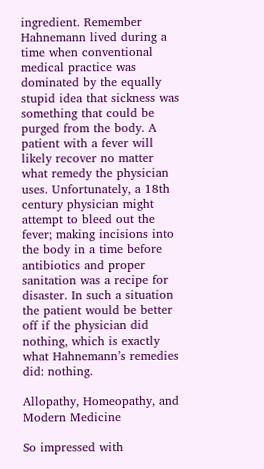ingredient. Remember Hahnemann lived during a time when conventional medical practice was dominated by the equally stupid idea that sickness was something that could be purged from the body. A patient with a fever will likely recover no matter what remedy the physician uses. Unfortunately, a 18th century physician might attempt to bleed out the fever; making incisions into the body in a time before antibiotics and proper sanitation was a recipe for disaster. In such a situation the patient would be better off if the physician did nothing, which is exactly what Hahnemann’s remedies did: nothing.

Allopathy, Homeopathy, and Modern Medicine

So impressed with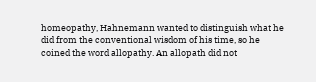homeopathy, Hahnemann wanted to distinguish what he did from the conventional wisdom of his time, so he coined the word allopathy. An allopath did not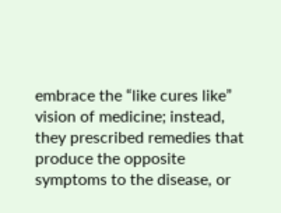embrace the “like cures like” vision of medicine; instead, they prescribed remedies that produce the opposite symptoms to the disease, or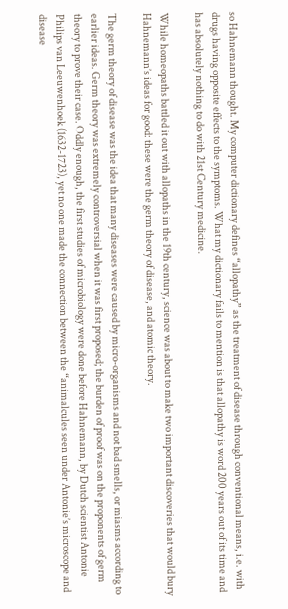so Hahnemann thought. My computer dictionary defines “allopathy” as the treatment of disease through conventional means, i.e. with drugs having opposite effects to the symptoms. What my dictionary fails to mention is that allopathy is word 200 years out of its time and has absolutely nothing to do with 21st Century medicine.

While homeopaths battled it out with allopaths in the 19th century, science was about to make two important discoveries that would bury Hahnemann’s ideas for good: these were the germ theory of disease, and atomic theory.

The germ theory of disease was the idea that many diseases were caused by micro-organisms and not bad smells, or miasms according to earlier ideas. Germ theory was extremely controversial when it was first proposed; the burden of proof was on the proponents of germ theory to prove their case. Oddly enough, the first studies of microbiology were done before Hahnemann, by Dutch scientist Antonie Philips van Leeuwenhoek (1632-1723), yet no one made the connection between the “animalcules seen under Antonie’s microscope and disease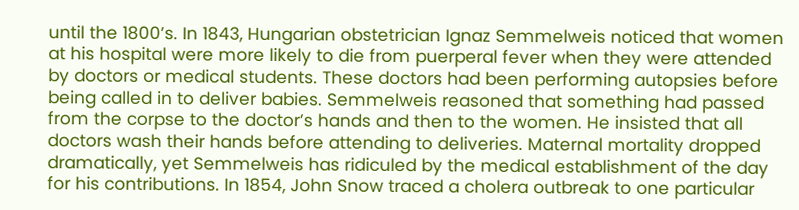until the 1800’s. In 1843, Hungarian obstetrician Ignaz Semmelweis noticed that women at his hospital were more likely to die from puerperal fever when they were attended by doctors or medical students. These doctors had been performing autopsies before being called in to deliver babies. Semmelweis reasoned that something had passed from the corpse to the doctor’s hands and then to the women. He insisted that all doctors wash their hands before attending to deliveries. Maternal mortality dropped dramatically, yet Semmelweis has ridiculed by the medical establishment of the day for his contributions. In 1854, John Snow traced a cholera outbreak to one particular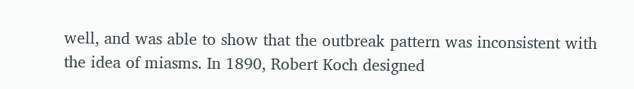well, and was able to show that the outbreak pattern was inconsistent with the idea of miasms. In 1890, Robert Koch designed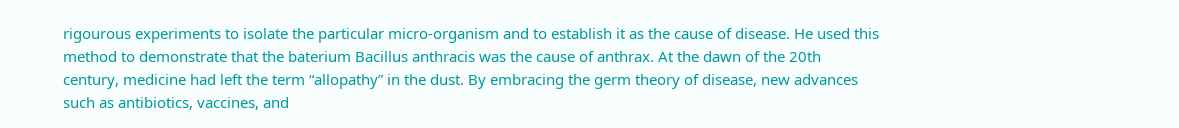rigourous experiments to isolate the particular micro-organism and to establish it as the cause of disease. He used this method to demonstrate that the baterium Bacillus anthracis was the cause of anthrax. At the dawn of the 20th century, medicine had left the term “allopathy” in the dust. By embracing the germ theory of disease, new advances such as antibiotics, vaccines, and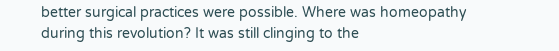better surgical practices were possible. Where was homeopathy during this revolution? It was still clinging to the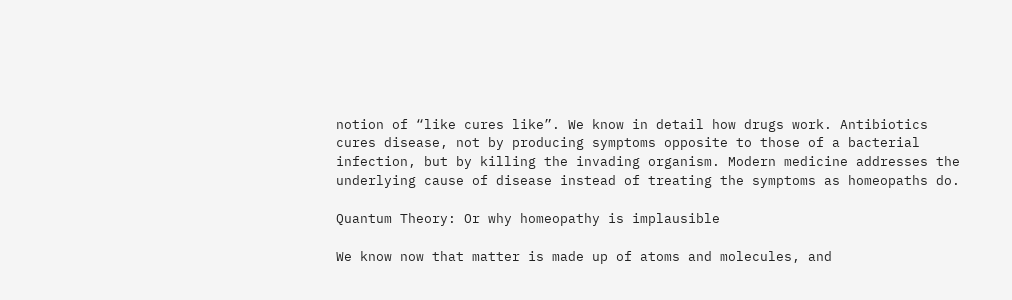notion of “like cures like”. We know in detail how drugs work. Antibiotics cures disease, not by producing symptoms opposite to those of a bacterial infection, but by killing the invading organism. Modern medicine addresses the underlying cause of disease instead of treating the symptoms as homeopaths do.

Quantum Theory: Or why homeopathy is implausible

We know now that matter is made up of atoms and molecules, and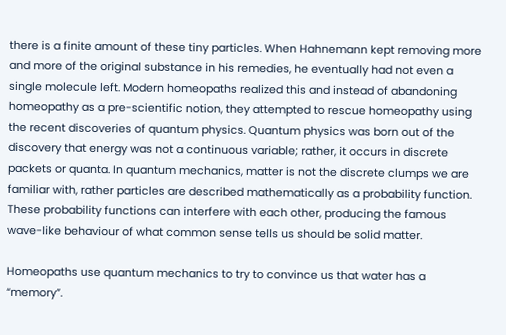there is a finite amount of these tiny particles. When Hahnemann kept removing more and more of the original substance in his remedies, he eventually had not even a single molecule left. Modern homeopaths realized this and instead of abandoning homeopathy as a pre-scientific notion, they attempted to rescue homeopathy using the recent discoveries of quantum physics. Quantum physics was born out of the discovery that energy was not a continuous variable; rather, it occurs in discrete packets or quanta. In quantum mechanics, matter is not the discrete clumps we are familiar with, rather particles are described mathematically as a probability function. These probability functions can interfere with each other, producing the famous wave-like behaviour of what common sense tells us should be solid matter.

Homeopaths use quantum mechanics to try to convince us that water has a “memory”.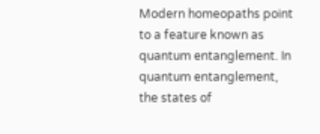Modern homeopaths point to a feature known as quantum entanglement. In quantum entanglement, the states of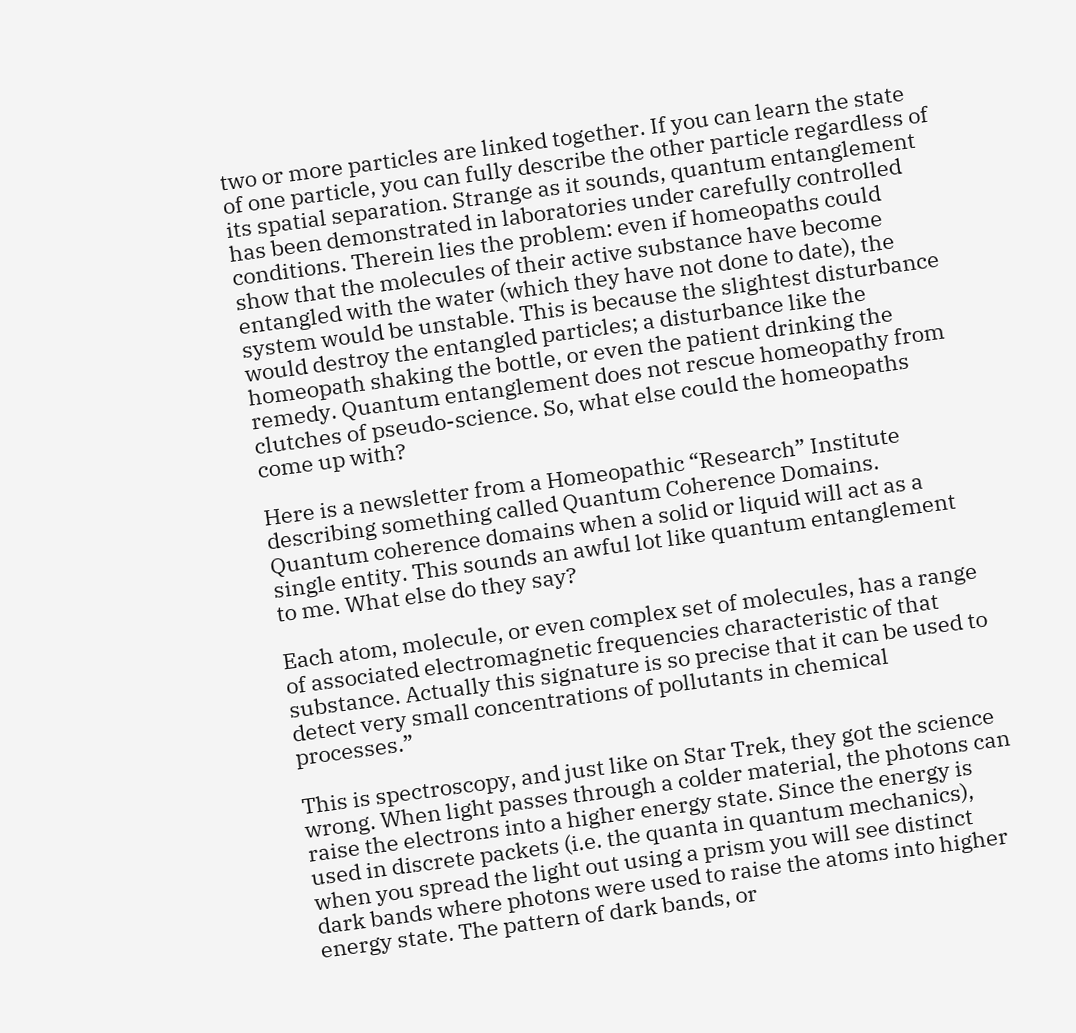two or more particles are linked together. If you can learn the state of one particle, you can fully describe the other particle regardless of its spatial separation. Strange as it sounds, quantum entanglement has been demonstrated in laboratories under carefully controlled conditions. Therein lies the problem: even if homeopaths could show that the molecules of their active substance have become entangled with the water (which they have not done to date), the system would be unstable. This is because the slightest disturbance would destroy the entangled particles; a disturbance like the homeopath shaking the bottle, or even the patient drinking the remedy. Quantum entanglement does not rescue homeopathy from clutches of pseudo-science. So, what else could the homeopaths come up with?

Here is a newsletter from a Homeopathic “Research” Institute describing something called Quantum Coherence Domains. Quantum coherence domains when a solid or liquid will act as a single entity. This sounds an awful lot like quantum entanglement to me. What else do they say?

Each atom, molecule, or even complex set of molecules, has a range of associated electromagnetic frequencies characteristic of that substance. Actually this signature is so precise that it can be used to detect very small concentrations of pollutants in chemical processes.”

This is spectroscopy, and just like on Star Trek, they got the science wrong. When light passes through a colder material, the photons can raise the electrons into a higher energy state. Since the energy is used in discrete packets (i.e. the quanta in quantum mechanics), when you spread the light out using a prism you will see distinct dark bands where photons were used to raise the atoms into higher energy state. The pattern of dark bands, or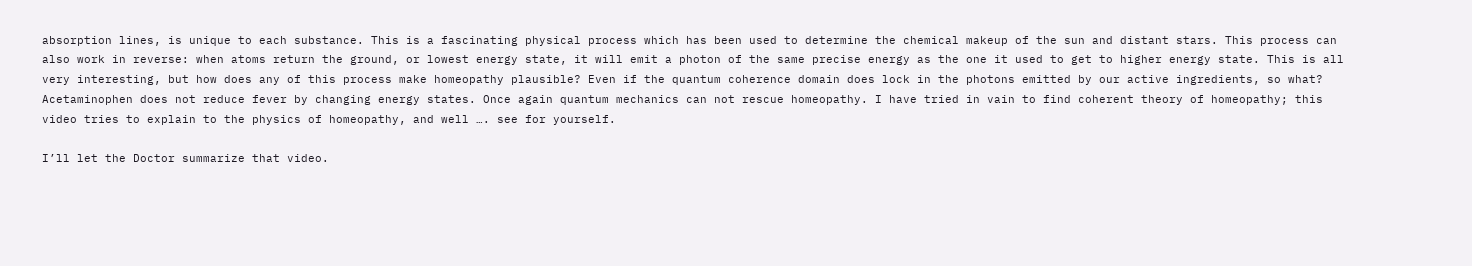absorption lines, is unique to each substance. This is a fascinating physical process which has been used to determine the chemical makeup of the sun and distant stars. This process can also work in reverse: when atoms return the ground, or lowest energy state, it will emit a photon of the same precise energy as the one it used to get to higher energy state. This is all very interesting, but how does any of this process make homeopathy plausible? Even if the quantum coherence domain does lock in the photons emitted by our active ingredients, so what? Acetaminophen does not reduce fever by changing energy states. Once again quantum mechanics can not rescue homeopathy. I have tried in vain to find coherent theory of homeopathy; this video tries to explain to the physics of homeopathy, and well …. see for yourself.

I’ll let the Doctor summarize that video.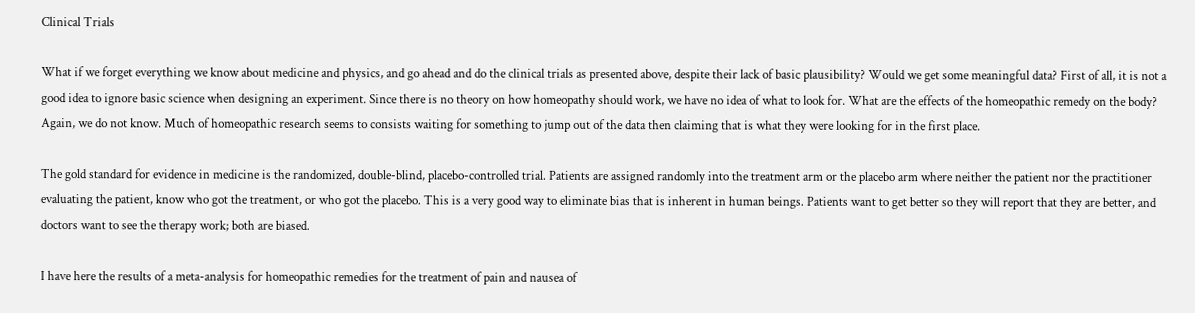Clinical Trials

What if we forget everything we know about medicine and physics, and go ahead and do the clinical trials as presented above, despite their lack of basic plausibility? Would we get some meaningful data? First of all, it is not a good idea to ignore basic science when designing an experiment. Since there is no theory on how homeopathy should work, we have no idea of what to look for. What are the effects of the homeopathic remedy on the body? Again, we do not know. Much of homeopathic research seems to consists waiting for something to jump out of the data then claiming that is what they were looking for in the first place.

The gold standard for evidence in medicine is the randomized, double-blind, placebo-controlled trial. Patients are assigned randomly into the treatment arm or the placebo arm where neither the patient nor the practitioner evaluating the patient, know who got the treatment, or who got the placebo. This is a very good way to eliminate bias that is inherent in human beings. Patients want to get better so they will report that they are better, and doctors want to see the therapy work; both are biased.

I have here the results of a meta-analysis for homeopathic remedies for the treatment of pain and nausea of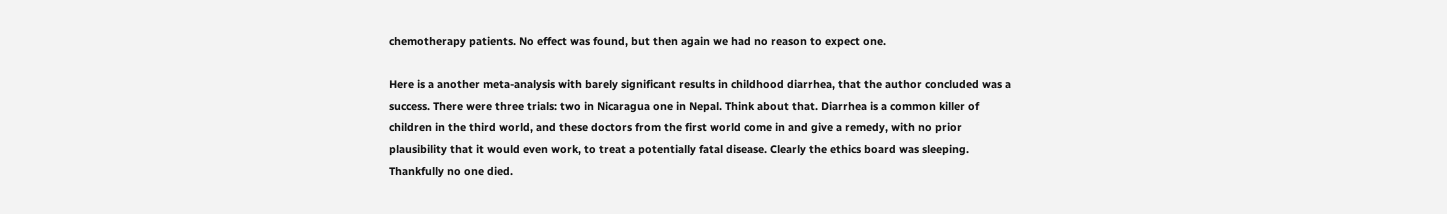chemotherapy patients. No effect was found, but then again we had no reason to expect one.

Here is a another meta-analysis with barely significant results in childhood diarrhea, that the author concluded was a success. There were three trials: two in Nicaragua one in Nepal. Think about that. Diarrhea is a common killer of children in the third world, and these doctors from the first world come in and give a remedy, with no prior plausibility that it would even work, to treat a potentially fatal disease. Clearly the ethics board was sleeping. Thankfully no one died.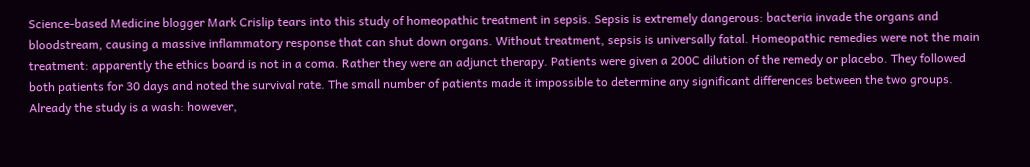Science-based Medicine blogger Mark Crislip tears into this study of homeopathic treatment in sepsis. Sepsis is extremely dangerous: bacteria invade the organs and bloodstream, causing a massive inflammatory response that can shut down organs. Without treatment, sepsis is universally fatal. Homeopathic remedies were not the main treatment: apparently the ethics board is not in a coma. Rather they were an adjunct therapy. Patients were given a 200C dilution of the remedy or placebo. They followed both patients for 30 days and noted the survival rate. The small number of patients made it impossible to determine any significant differences between the two groups. Already the study is a wash: however,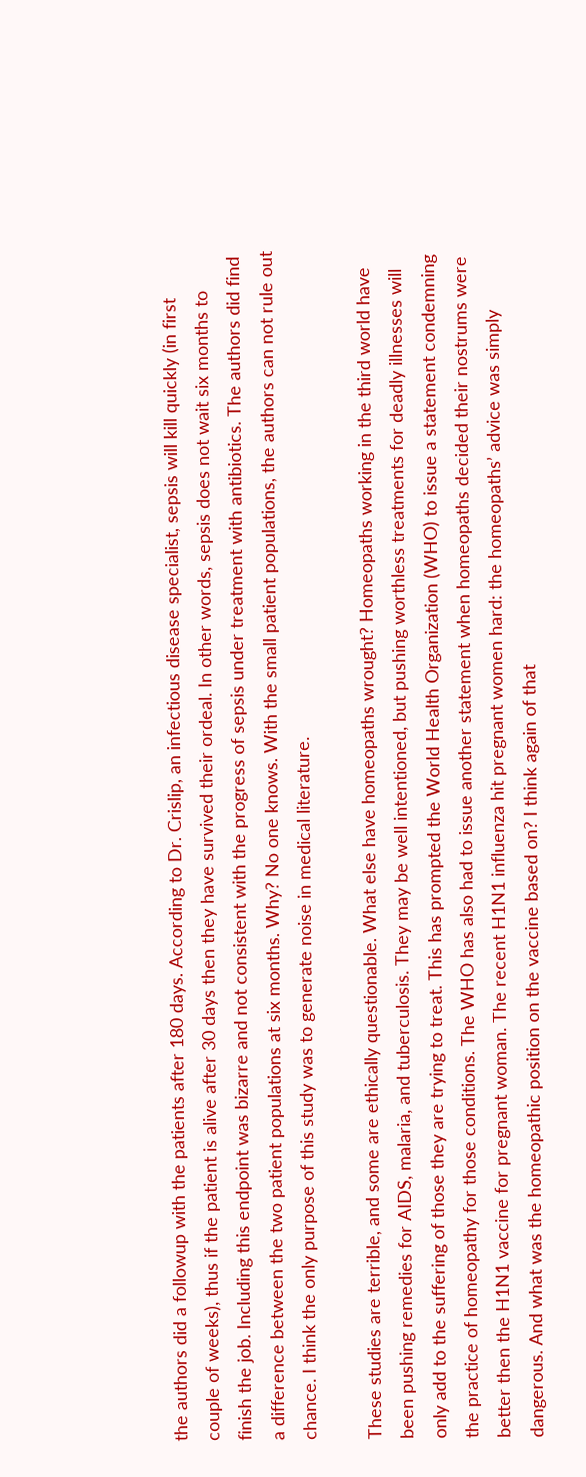the authors did a followup with the patients after 180 days. According to Dr. Crislip, an infectious disease specialist, sepsis will kill quickly (in first couple of weeks), thus if the patient is alive after 30 days then they have survived their ordeal. In other words, sepsis does not wait six months to finish the job. Including this endpoint was bizarre and not consistent with the progress of sepsis under treatment with antibiotics. The authors did find a difference between the two patient populations at six months. Why? No one knows. With the small patient populations, the authors can not rule out chance. I think the only purpose of this study was to generate noise in medical literature.

These studies are terrible, and some are ethically questionable. What else have homeopaths wrought? Homeopaths working in the third world have been pushing remedies for AIDS, malaria, and tuberculosis. They may be well intentioned, but pushing worthless treatments for deadly illnesses will only add to the suffering of those they are trying to treat. This has prompted the World Health Organization (WHO) to issue a statement condemning the practice of homeopathy for those conditions. The WHO has also had to issue another statement when homeopaths decided their nostrums were better then the H1N1 vaccine for pregnant woman. The recent H1N1 influenza hit pregnant women hard: the homeopaths’ advice was simply dangerous. And what was the homeopathic position on the vaccine based on? I think again of that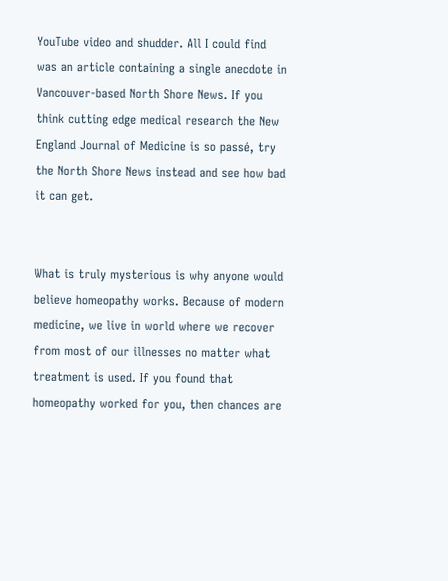YouTube video and shudder. All I could find was an article containing a single anecdote in Vancouver-based North Shore News. If you think cutting edge medical research the New England Journal of Medicine is so passé, try the North Shore News instead and see how bad it can get.


What is truly mysterious is why anyone would believe homeopathy works. Because of modern medicine, we live in world where we recover from most of our illnesses no matter what treatment is used. If you found that homeopathy worked for you, then chances are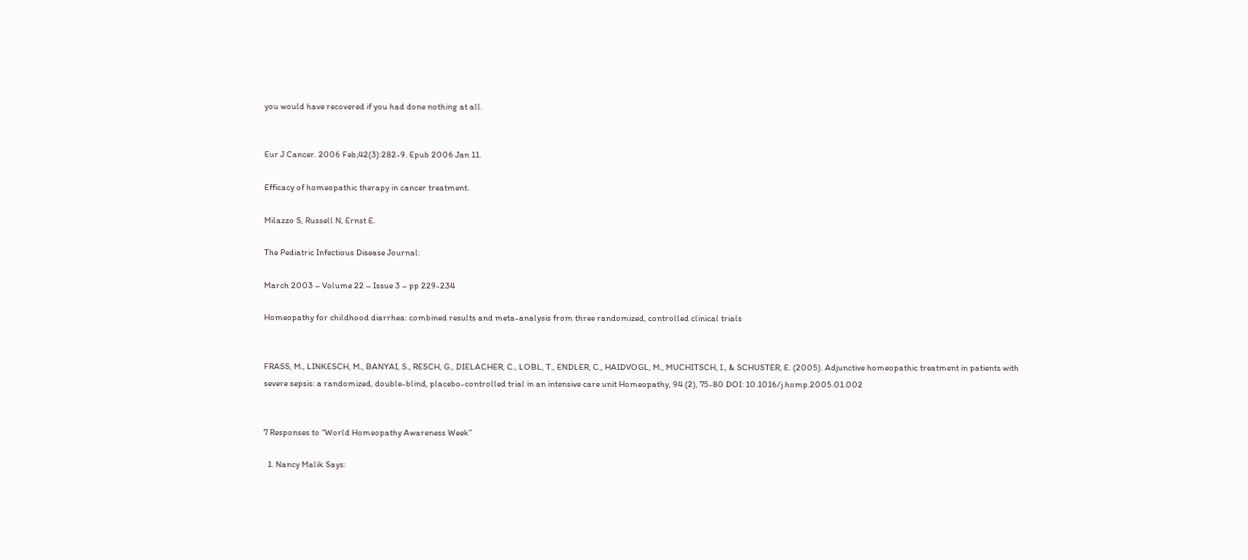you would have recovered if you had done nothing at all.


Eur J Cancer. 2006 Feb;42(3):282-9. Epub 2006 Jan 11.

Efficacy of homeopathic therapy in cancer treatment.

Milazzo S, Russell N, Ernst E.

The Pediatric Infectious Disease Journal:

March 2003 – Volume 22 – Issue 3 – pp 229-234

Homeopathy for childhood diarrhea: combined results and meta-analysis from three randomized, controlled clinical trials


FRASS, M., LINKESCH, M., BANYAI, S., RESCH, G., DIELACHER, C., LOBL, T., ENDLER, C., HAIDVOGL, M., MUCHITSCH, I., & SCHUSTER, E. (2005). Adjunctive homeopathic treatment in patients with severe sepsis: a randomized, double-blind, placebo-controlled trial in an intensive care unit Homeopathy, 94 (2), 75-80 DOI: 10.1016/j.homp.2005.01.002


7 Responses to “World Homeopathy Awareness Week”

  1. Nancy Malik Says: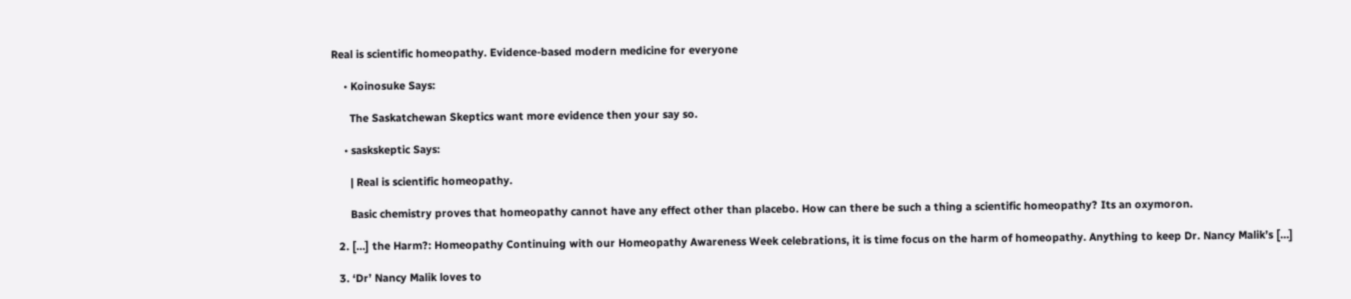Real is scientific homeopathy. Evidence-based modern medicine for everyone

    • Koinosuke Says:

      The Saskatchewan Skeptics want more evidence then your say so.

    • saskskeptic Says:

      | Real is scientific homeopathy.

      Basic chemistry proves that homeopathy cannot have any effect other than placebo. How can there be such a thing a scientific homeopathy? Its an oxymoron.

  2. […] the Harm?: Homeopathy Continuing with our Homeopathy Awareness Week celebrations, it is time focus on the harm of homeopathy. Anything to keep Dr. Nancy Malik’s […]

  3. ‘Dr’ Nancy Malik loves to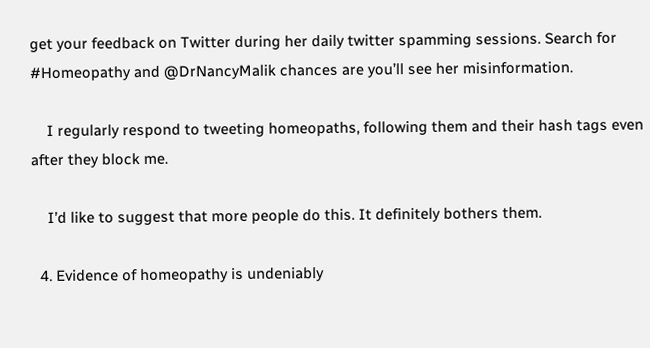get your feedback on Twitter during her daily twitter spamming sessions. Search for #Homeopathy and @DrNancyMalik chances are you’ll see her misinformation.

    I regularly respond to tweeting homeopaths, following them and their hash tags even after they block me.

    I’d like to suggest that more people do this. It definitely bothers them.

  4. Evidence of homeopathy is undeniably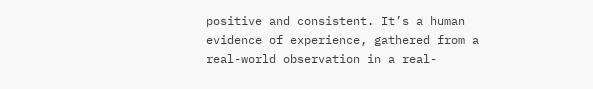positive and consistent. It’s a human evidence of experience, gathered from a real-world observation in a real-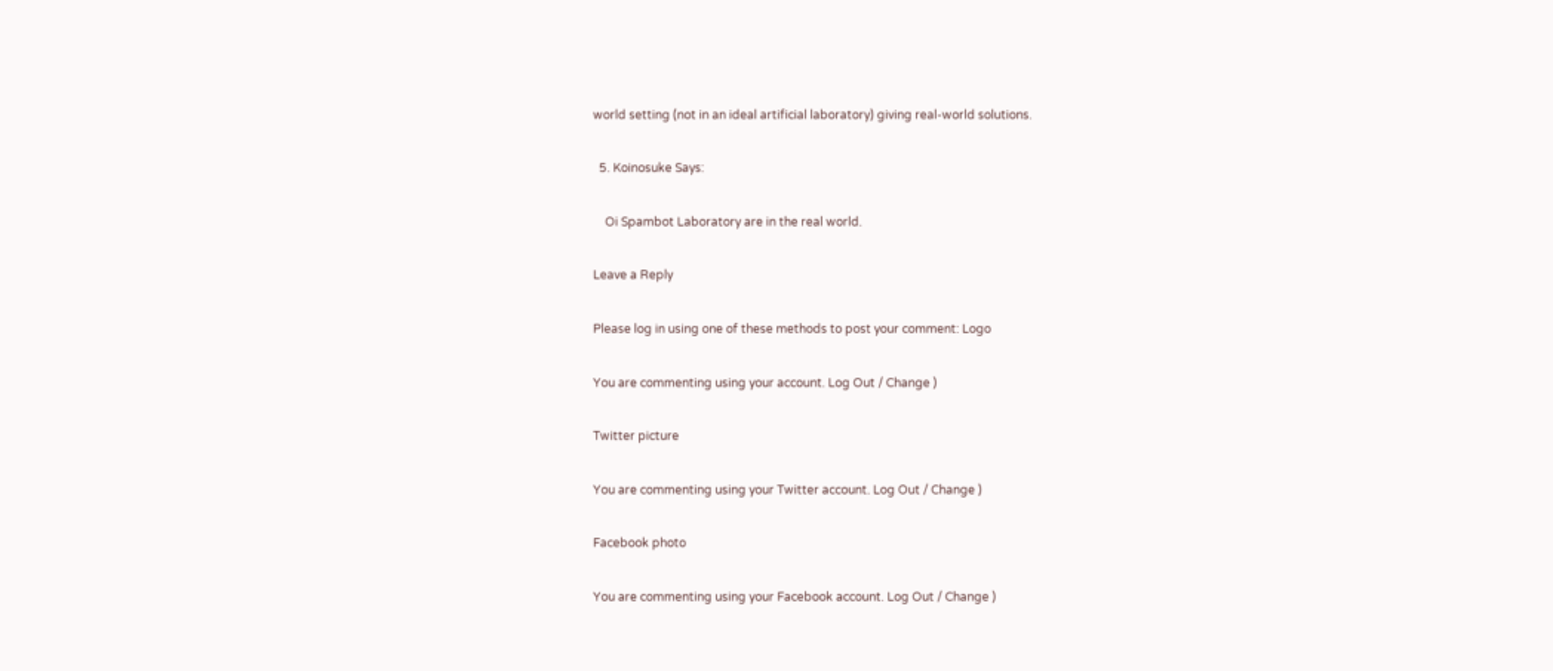world setting (not in an ideal artificial laboratory) giving real-world solutions.

  5. Koinosuke Says:

    Oi Spambot Laboratory are in the real world.

Leave a Reply

Please log in using one of these methods to post your comment: Logo

You are commenting using your account. Log Out / Change )

Twitter picture

You are commenting using your Twitter account. Log Out / Change )

Facebook photo

You are commenting using your Facebook account. Log Out / Change )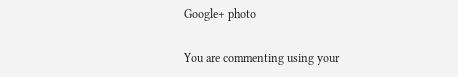Google+ photo

You are commenting using your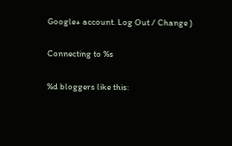Google+ account. Log Out / Change )

Connecting to %s

%d bloggers like this: